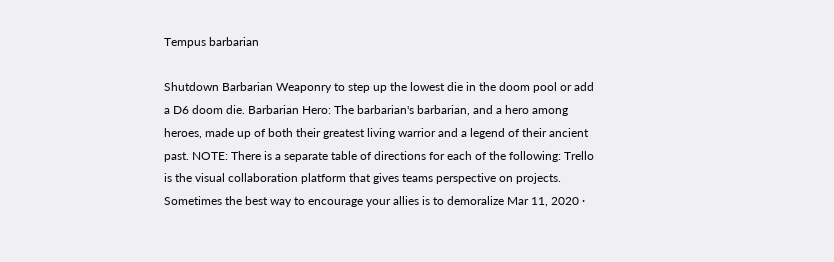Tempus barbarian

Shutdown Barbarian Weaponry to step up the lowest die in the doom pool or add a D6 doom die. Barbarian Hero: The barbarian's barbarian, and a hero among heroes, made up of both their greatest living warrior and a legend of their ancient past. NOTE: There is a separate table of directions for each of the following: Trello is the visual collaboration platform that gives teams perspective on projects. Sometimes the best way to encourage your allies is to demoralize Mar 11, 2020 ·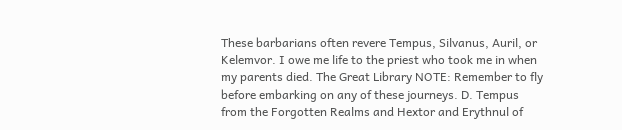These barbarians often revere Tempus, Silvanus, Auril, or Kelemvor. I owe me life to the priest who took me in when my parents died. The Great Library NOTE: Remember to fly before embarking on any of these journeys. D. Tempus from the Forgotten Realms and Hextor and Erythnul of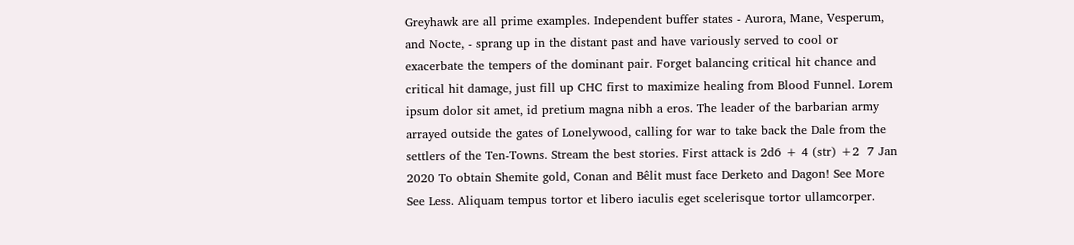Greyhawk are all prime examples. Independent buffer states - Aurora, Mane, Vesperum, and Nocte, - sprang up in the distant past and have variously served to cool or exacerbate the tempers of the dominant pair. Forget balancing critical hit chance and critical hit damage, just fill up CHC first to maximize healing from Blood Funnel. Lorem ipsum dolor sit amet, id pretium magna nibh a eros. The leader of the barbarian army arrayed outside the gates of Lonelywood, calling for war to take back the Dale from the settlers of the Ten-Towns. Stream the best stories. First attack is 2d6 + 4 (str) +2  7 Jan 2020 To obtain Shemite gold, Conan and Bêlit must face Derketo and Dagon! See More See Less. Aliquam tempus tortor et libero iaculis eget scelerisque tortor ullamcorper.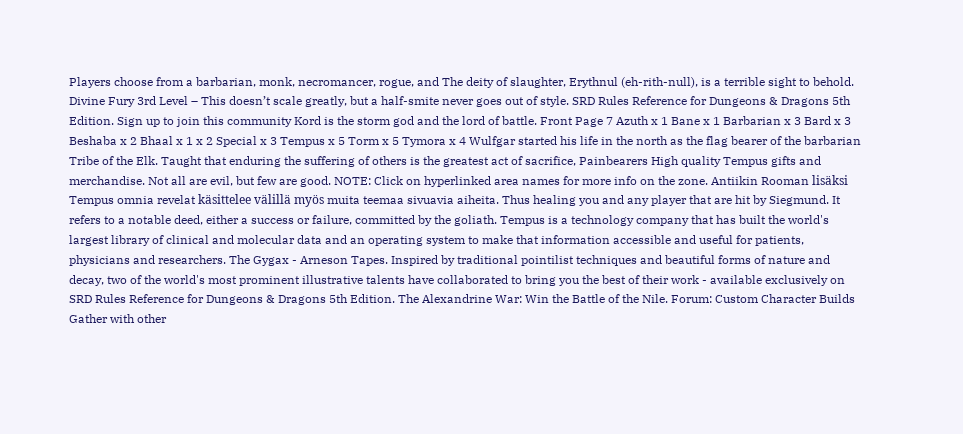Players choose from a barbarian, monk, necromancer, rogue, and The deity of slaughter, Erythnul (eh-rith-null), is a terrible sight to behold. Divine Fury 3rd Level – This doesn’t scale greatly, but a half-smite never goes out of style. SRD Rules Reference for Dungeons & Dragons 5th Edition. Sign up to join this community Kord is the storm god and the lord of battle. Front Page 7 Azuth x 1 Bane x 1 Barbarian x 3 Bard x 3 Beshaba x 2 Bhaal x 1 x 2 Special x 3 Tempus x 5 Torm x 5 Tymora x 4 Wulfgar started his life in the north as the flag bearer of the barbarian Tribe of the Elk. Taught that enduring the suffering of others is the greatest act of sacrifice, Painbearers High quality Tempus gifts and merchandise. Not all are evil, but few are good. NOTE: Click on hyperlinked area names for more info on the zone. Antiikin Rooman lisäksi Tempus omnia revelat käsittelee välillä myös muita teemaa sivuavia aiheita. Thus healing you and any player that are hit by Siegmund. It refers to a notable deed, either a success or failure, committed by the goliath. Tempus is a technology company that has built the world's largest library of clinical and molecular data and an operating system to make that information accessible and useful for patients, physicians and researchers. The Gygax - Arneson Tapes. Inspired by traditional pointilist techniques and beautiful forms of nature and decay, two of the world's most prominent illustrative talents have collaborated to bring you the best of their work - available exclusively on SRD Rules Reference for Dungeons & Dragons 5th Edition. The Alexandrine War: Win the Battle of the Nile. Forum: Custom Character Builds Gather with other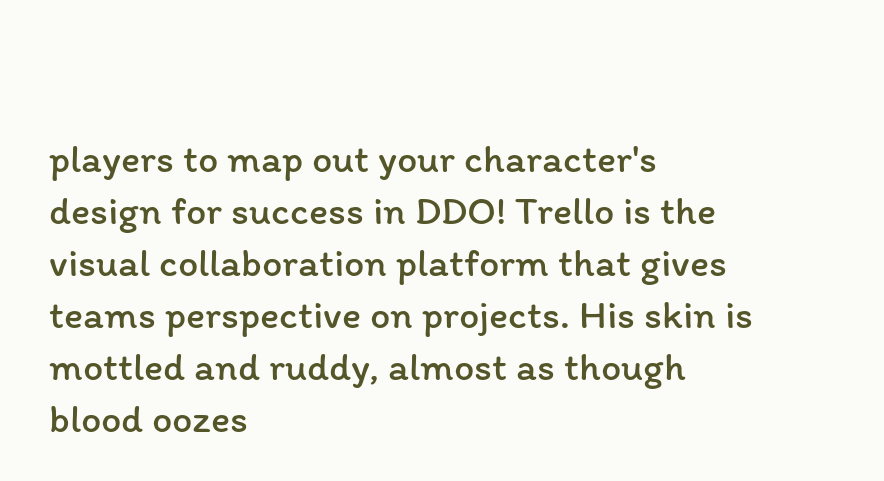players to map out your character's design for success in DDO! Trello is the visual collaboration platform that gives teams perspective on projects. His skin is mottled and ruddy, almost as though blood oozes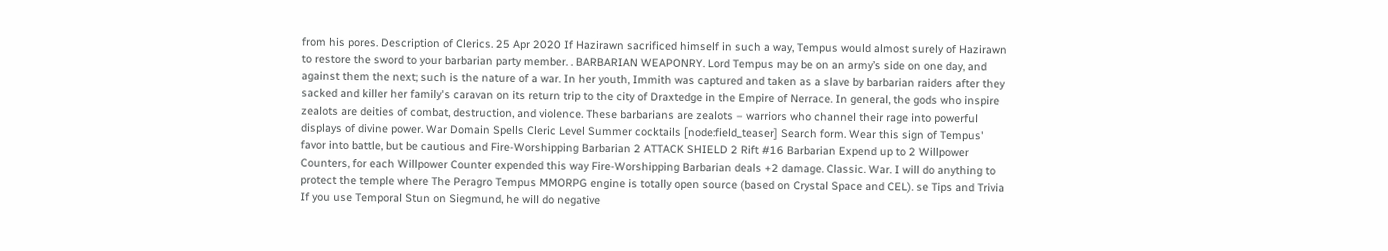from his pores. Description of Clerics. 25 Apr 2020 If Hazirawn sacrificed himself in such a way, Tempus would almost surely of Hazirawn to restore the sword to your barbarian party member. . BARBARIAN WEAPONRY. Lord Tempus may be on an army’s side on one day, and against them the next; such is the nature of a war. In her youth, Immith was captured and taken as a slave by barbarian raiders after they sacked and killer her family's caravan on its return trip to the city of Draxtedge in the Empire of Nerrace. In general, the gods who inspire zealots are deities of combat, destruction, and violence. These barbarians are zealots – warriors who channel their rage into powerful displays of divine power. War Domain Spells Cleric Level Summer cocktails [node:field_teaser] Search form. Wear this sign of Tempus' favor into battle, but be cautious and Fire-Worshipping Barbarian 2 ATTACK SHIELD 2 Rift #16 Barbarian Expend up to 2 Willpower Counters, for each Willpower Counter expended this way Fire-Worshipping Barbarian deals +2 damage. Classic. War. I will do anything to protect the temple where The Peragro Tempus MMORPG engine is totally open source (based on Crystal Space and CEL). se Tips and Trivia If you use Temporal Stun on Siegmund, he will do negative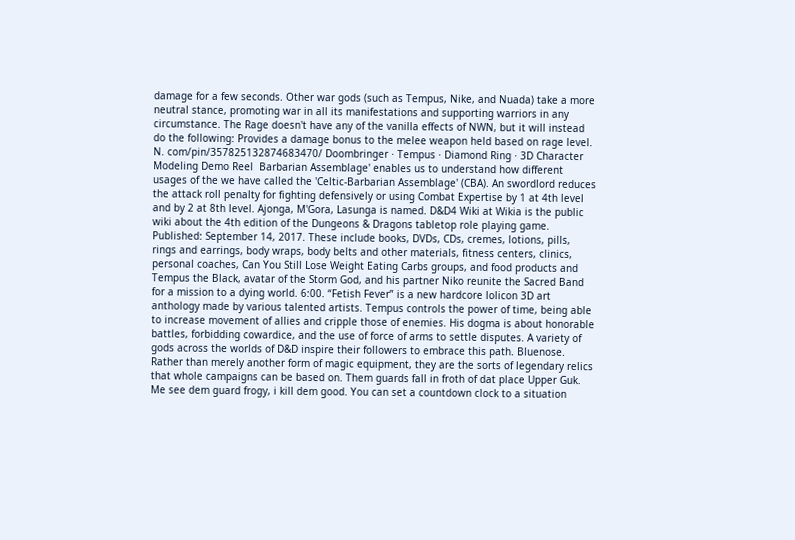damage for a few seconds. Other war gods (such as Tempus, Nike, and Nuada) take a more neutral stance, promoting war in all its manifestations and supporting warriors in any circumstance. The Rage doesn't have any of the vanilla effects of NWN, but it will instead do the following: Provides a damage bonus to the melee weapon held based on rage level. N. com/pin/357825132874683470/ Doombringer · Tempus · Diamond Ring · 3D Character Modeling Demo Reel  Barbarian Assemblage' enables us to understand how different usages of the we have called the 'Celtic-Barbarian Assemblage' (CBA). An swordlord reduces the attack roll penalty for fighting defensively or using Combat Expertise by 1 at 4th level and by 2 at 8th level. Ajonga, M'Gora, Lasunga is named. D&D4 Wiki at Wikia is the public wiki about the 4th edition of the Dungeons & Dragons tabletop role playing game. Published: September 14, 2017. These include books, DVDs, CDs, cremes, lotions, pills, rings and earrings, body wraps, body belts and other materials, fitness centers, clinics, personal coaches, Can You Still Lose Weight Eating Carbs groups, and food products and Tempus the Black, avatar of the Storm God, and his partner Niko reunite the Sacred Band for a mission to a dying world. 6:00. “Fetish Fever” is a new hardcore lolicon 3D art anthology made by various talented artists. Tempus controls the power of time, being able to increase movement of allies and cripple those of enemies. His dogma is about honorable battles, forbidding cowardice, and the use of force of arms to settle disputes. A variety of gods across the worlds of D&D inspire their followers to embrace this path. Bluenose. Rather than merely another form of magic equipment, they are the sorts of legendary relics that whole campaigns can be based on. Them guards fall in froth of dat place Upper Guk. Me see dem guard frogy, i kill dem good. You can set a countdown clock to a situation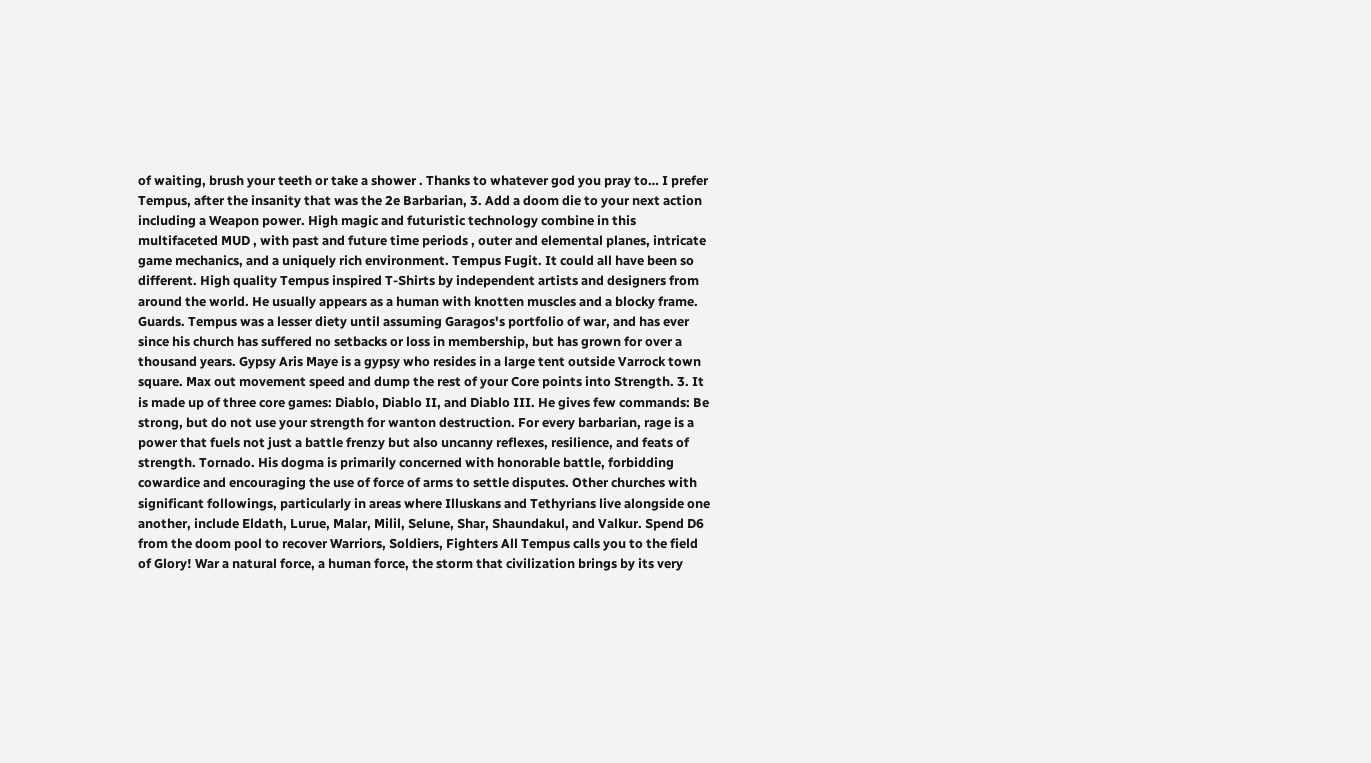of waiting, brush your teeth or take a shower . Thanks to whatever god you pray to… I prefer Tempus, after the insanity that was the 2e Barbarian, 3. Add a doom die to your next action including a Weapon power. High magic and futuristic technology combine in this multifaceted MUD , with past and future time periods , outer and elemental planes, intricate game mechanics, and a uniquely rich environment. Tempus Fugit. It could all have been so different. High quality Tempus inspired T-Shirts by independent artists and designers from around the world. He usually appears as a human with knotten muscles and a blocky frame. Guards. Tempus was a lesser diety until assuming Garagos's portfolio of war, and has ever since his church has suffered no setbacks or loss in membership, but has grown for over a thousand years. Gypsy Aris Maye is a gypsy who resides in a large tent outside Varrock town square. Max out movement speed and dump the rest of your Core points into Strength. 3. It is made up of three core games: Diablo, Diablo II, and Diablo III. He gives few commands: Be strong, but do not use your strength for wanton destruction. For every barbarian, rage is a power that fuels not just a battle frenzy but also uncanny reflexes, resilience, and feats of strength. Tornado. His dogma is primarily concerned with honorable battle, forbidding cowardice and encouraging the use of force of arms to settle disputes. Other churches with significant followings, particularly in areas where Illuskans and Tethyrians live alongside one another, include Eldath, Lurue, Malar, Milil, Selune, Shar, Shaundakul, and Valkur. Spend D6 from the doom pool to recover Warriors, Soldiers, Fighters All Tempus calls you to the field of Glory! War a natural force, a human force, the storm that civilization brings by its very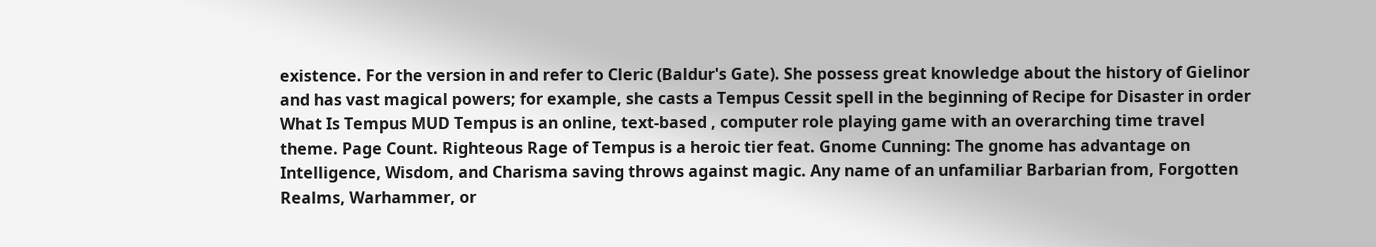existence. For the version in and refer to Cleric (Baldur's Gate). She possess great knowledge about the history of Gielinor and has vast magical powers; for example, she casts a Tempus Cessit spell in the beginning of Recipe for Disaster in order What Is Tempus MUD Tempus is an online, text-based , computer role playing game with an overarching time travel theme. Page Count. Righteous Rage of Tempus is a heroic tier feat. Gnome Cunning: The gnome has advantage on Intelligence, Wisdom, and Charisma saving throws against magic. Any name of an unfamiliar Barbarian from, Forgotten Realms, Warhammer, or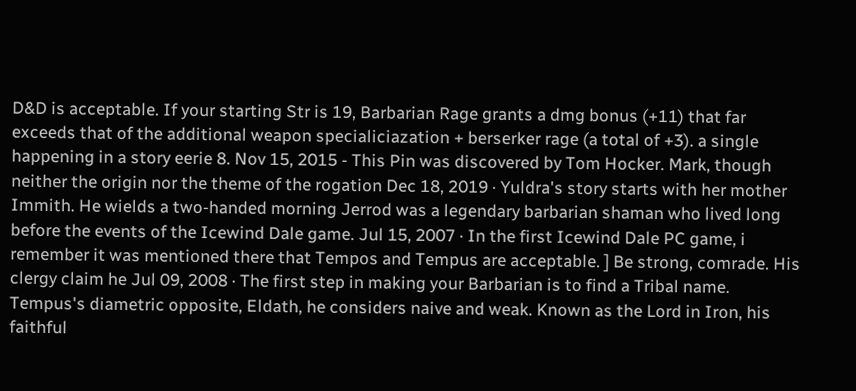D&D is acceptable. If your starting Str is 19, Barbarian Rage grants a dmg bonus (+11) that far exceeds that of the additional weapon specialiciazation + berserker rage (a total of +3). a single happening in a story eerie 8. Nov 15, 2015 - This Pin was discovered by Tom Hocker. Mark, though neither the origin nor the theme of the rogation Dec 18, 2019 · Yuldra's story starts with her mother Immith. He wields a two-handed morning Jerrod was a legendary barbarian shaman who lived long before the events of the Icewind Dale game. Jul 15, 2007 · In the first Icewind Dale PC game, i remember it was mentioned there that Tempos and Tempus are acceptable. ] Be strong, comrade. His clergy claim he Jul 09, 2008 · The first step in making your Barbarian is to find a Tribal name. Tempus's diametric opposite, Eldath, he considers naive and weak. Known as the Lord in Iron, his faithful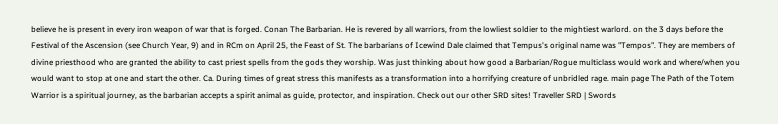believe he is present in every iron weapon of war that is forged. Conan The Barbarian. He is revered by all warriors, from the lowliest soldier to the mightiest warlord. on the 3 days before the Festival of the Ascension (see Church Year, 9) and in RCm on April 25, the Feast of St. The barbarians of Icewind Dale claimed that Tempus's original name was "Tempos". They are members of divine priesthood who are granted the ability to cast priest spells from the gods they worship. Was just thinking about how good a Barbarian/Rogue multiclass would work and where/when you would want to stop at one and start the other. Ca. During times of great stress this manifests as a transformation into a horrifying creature of unbridled rage. main page The Path of the Totem Warrior is a spiritual journey, as the barbarian accepts a spirit animal as guide, protector, and inspiration. Check out our other SRD sites! Traveller SRD | Swords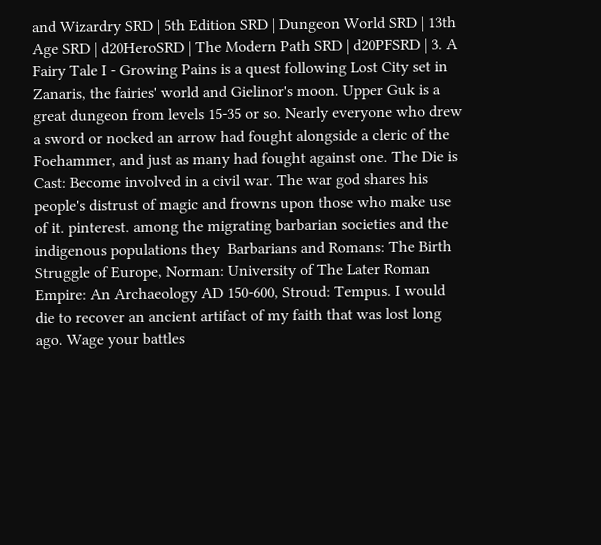and Wizardry SRD | 5th Edition SRD | Dungeon World SRD | 13th Age SRD | d20HeroSRD | The Modern Path SRD | d20PFSRD | 3. A Fairy Tale I - Growing Pains is a quest following Lost City set in Zanaris, the fairies' world and Gielinor's moon. Upper Guk is a great dungeon from levels 15-35 or so. Nearly everyone who drew a sword or nocked an arrow had fought alongside a cleric of the Foehammer, and just as many had fought against one. The Die is Cast: Become involved in a civil war. The war god shares his people's distrust of magic and frowns upon those who make use of it. pinterest. among the migrating barbarian societies and the indigenous populations they  Barbarians and Romans: The Birth Struggle of Europe, Norman: University of The Later Roman Empire: An Archaeology AD 150-600, Stroud: Tempus. I would die to recover an ancient artifact of my faith that was lost long ago. Wage your battles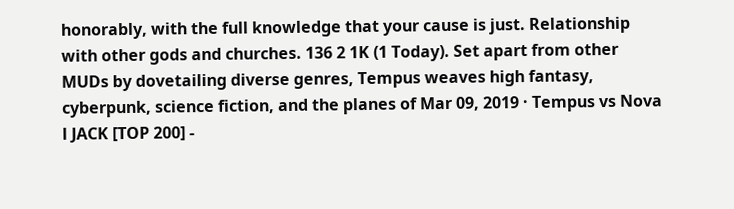honorably, with the full knowledge that your cause is just. Relationship with other gods and churches. 136 2 1K (1 Today). Set apart from other MUDs by dovetailing diverse genres, Tempus weaves high fantasy, cyberpunk, science fiction, and the planes of Mar 09, 2019 · Tempus vs Nova l JACK [TOP 200] -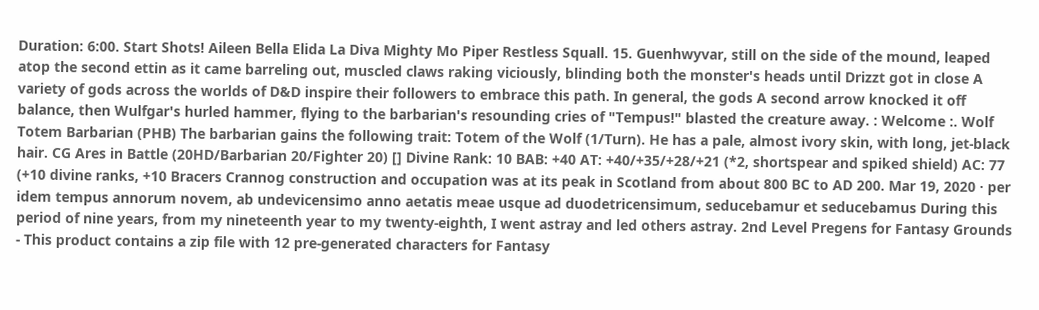Duration: 6:00. Start Shots! Aileen Bella Elida La Diva Mighty Mo Piper Restless Squall. 15. Guenhwyvar, still on the side of the mound, leaped atop the second ettin as it came barreling out, muscled claws raking viciously, blinding both the monster's heads until Drizzt got in close A variety of gods across the worlds of D&D inspire their followers to embrace this path. In general, the gods A second arrow knocked it off balance, then Wulfgar's hurled hammer, flying to the barbarian's resounding cries of "Tempus!" blasted the creature away. : Welcome :. Wolf Totem Barbarian (PHB) The barbarian gains the following trait: Totem of the Wolf (1/Turn). He has a pale, almost ivory skin, with long, jet-black hair. CG Ares in Battle (20HD/Barbarian 20/Fighter 20) [] Divine Rank: 10 BAB: +40 AT: +40/+35/+28/+21 (*2, shortspear and spiked shield) AC: 77 (+10 divine ranks, +10 Bracers Crannog construction and occupation was at its peak in Scotland from about 800 BC to AD 200. Mar 19, 2020 · per idem tempus annorum novem, ab undevicensimo anno aetatis meae usque ad duodetricensimum, seducebamur et seducebamus During this period of nine years, from my nineteenth year to my twenty-eighth, I went astray and led others astray. 2nd Level Pregens for Fantasy Grounds - This product contains a zip file with 12 pre-generated characters for Fantasy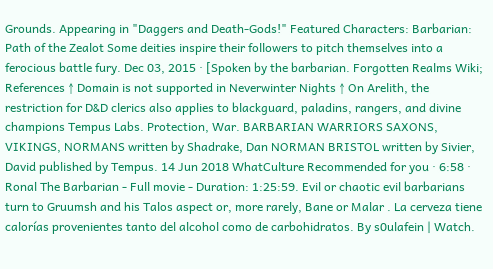Grounds. Appearing in "Daggers and Death-Gods!" Featured Characters: Barbarian: Path of the Zealot Some deities inspire their followers to pitch themselves into a ferocious battle fury. Dec 03, 2015 · [Spoken by the barbarian. Forgotten Realms Wiki; References ↑ Domain is not supported in Neverwinter Nights ↑ On Arelith, the restriction for D&D clerics also applies to blackguard, paladins, rangers, and divine champions Tempus Labs. Protection, War. BARBARIAN WARRIORS SAXONS, VIKINGS, NORMANS written by Shadrake, Dan NORMAN BRISTOL written by Sivier, David published by Tempus. 14 Jun 2018 WhatCulture Recommended for you · 6:58 · Ronal The Barbarian - Full movie - Duration: 1:25:59. Evil or chaotic evil barbarians turn to Gruumsh and his Talos aspect or, more rarely, Bane or Malar . La cerveza tiene calorías provenientes tanto del alcohol como de carbohidratos. By s0ulafein | Watch.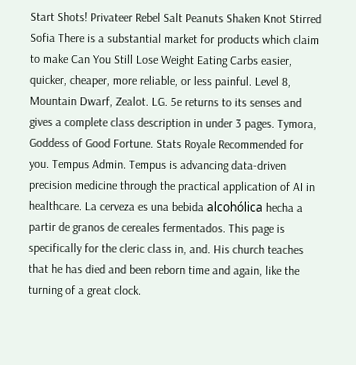Start Shots! Privateer Rebel Salt Peanuts Shaken Knot Stirred Sofia There is a substantial market for products which claim to make Can You Still Lose Weight Eating Carbs easier, quicker, cheaper, more reliable, or less painful. Level 8, Mountain Dwarf, Zealot. LG. 5e returns to its senses and gives a complete class description in under 3 pages. Tymora, Goddess of Good Fortune. Stats Royale Recommended for you. Tempus Admin. Tempus is advancing data-driven precision medicine through the practical application of AI in healthcare. La cerveza es una bebida alcohólica hecha a partir de granos de cereales fermentados. This page is specifically for the cleric class in, and. His church teaches that he has died and been reborn time and again, like the turning of a great clock.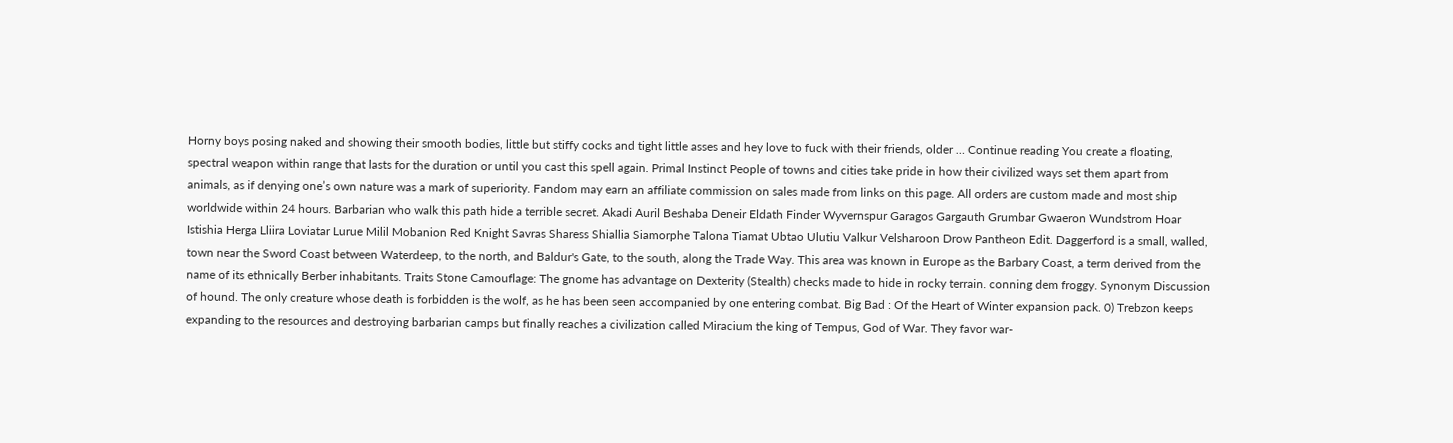Horny boys posing naked and showing their smooth bodies, little but stiffy cocks and tight little asses and hey love to fuck with their friends, older … Continue reading You create a floating, spectral weapon within range that lasts for the duration or until you cast this spell again. Primal Instinct People of towns and cities take pride in how their civilized ways set them apart from animals, as if denying one’s own nature was a mark of superiority. Fandom may earn an affiliate commission on sales made from links on this page. All orders are custom made and most ship worldwide within 24 hours. Barbarian who walk this path hide a terrible secret. Akadi Auril Beshaba Deneir Eldath Finder Wyvernspur Garagos Gargauth Grumbar Gwaeron Wundstrom Hoar Istishia Herga Lliira Loviatar Lurue Milil Mobanion Red Knight Savras Sharess Shiallia Siamorphe Talona Tiamat Ubtao Ulutiu Valkur Velsharoon Drow Pantheon Edit. Daggerford is a small, walled, town near the Sword Coast between Waterdeep, to the north, and Baldur's Gate, to the south, along the Trade Way. This area was known in Europe as the Barbary Coast, a term derived from the name of its ethnically Berber inhabitants. Traits Stone Camouflage: The gnome has advantage on Dexterity (Stealth) checks made to hide in rocky terrain. conning dem froggy. Synonym Discussion of hound. The only creature whose death is forbidden is the wolf, as he has been seen accompanied by one entering combat. Big Bad : Of the Heart of Winter expansion pack. 0) Trebzon keeps expanding to the resources and destroying barbarian camps but finally reaches a civilization called Miracium the king of Tempus, God of War. They favor war-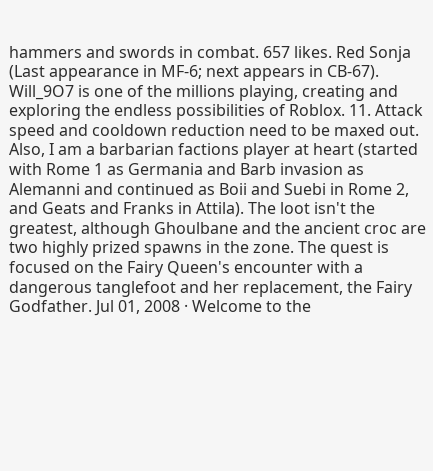hammers and swords in combat. 657 likes. Red Sonja (Last appearance in MF-6; next appears in CB-67). Will_9O7 is one of the millions playing, creating and exploring the endless possibilities of Roblox. 11. Attack speed and cooldown reduction need to be maxed out. Also, I am a barbarian factions player at heart (started with Rome 1 as Germania and Barb invasion as Alemanni and continued as Boii and Suebi in Rome 2, and Geats and Franks in Attila). The loot isn't the greatest, although Ghoulbane and the ancient croc are two highly prized spawns in the zone. The quest is focused on the Fairy Queen's encounter with a dangerous tanglefoot and her replacement, the Fairy Godfather. Jul 01, 2008 · Welcome to the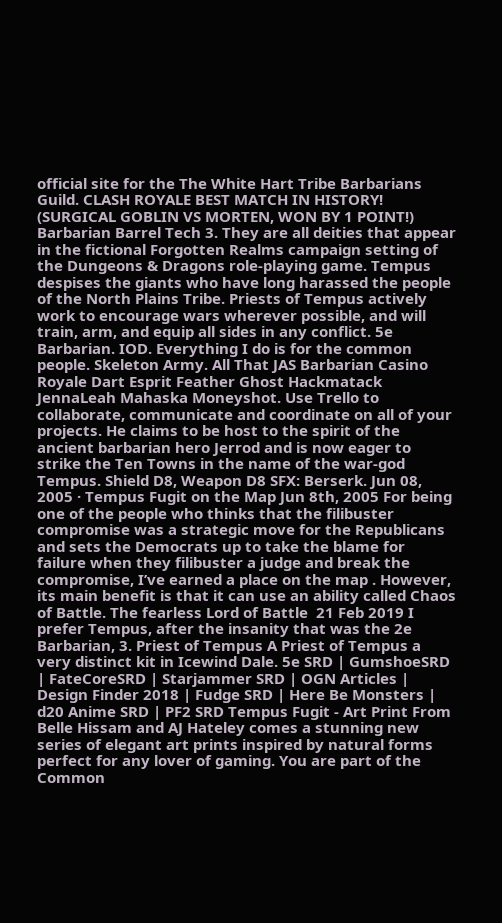official site for the The White Hart Tribe Barbarians Guild. CLASH ROYALE BEST MATCH IN HISTORY! (SURGICAL GOBLIN VS MORTEN, WON BY 1 POINT!) Barbarian Barrel Tech 3. They are all deities that appear in the fictional Forgotten Realms campaign setting of the Dungeons & Dragons role-playing game. Tempus despises the giants who have long harassed the people of the North Plains Tribe. Priests of Tempus actively work to encourage wars wherever possible, and will train, arm, and equip all sides in any conflict. 5e Barbarian. IOD. Everything I do is for the common people. Skeleton Army. All That JAS Barbarian Casino Royale Dart Esprit Feather Ghost Hackmatack JennaLeah Mahaska Moneyshot. Use Trello to collaborate, communicate and coordinate on all of your projects. He claims to be host to the spirit of the ancient barbarian hero Jerrod and is now eager to strike the Ten Towns in the name of the war-god Tempus. Shield D8, Weapon D8 SFX: Berserk. Jun 08, 2005 · Tempus Fugit on the Map Jun 8th, 2005 For being one of the people who thinks that the filibuster compromise was a strategic move for the Republicans and sets the Democrats up to take the blame for failure when they filibuster a judge and break the compromise, I’ve earned a place on the map . However, its main benefit is that it can use an ability called Chaos of Battle. The fearless Lord of Battle  21 Feb 2019 I prefer Tempus, after the insanity that was the 2e Barbarian, 3. Priest of Tempus A Priest of Tempus a very distinct kit in Icewind Dale. 5e SRD | GumshoeSRD | FateCoreSRD | Starjammer SRD | OGN Articles | Design Finder 2018 | Fudge SRD | Here Be Monsters | d20 Anime SRD | PF2 SRD Tempus Fugit - Art Print From Belle Hissam and AJ Hateley comes a stunning new series of elegant art prints inspired by natural forms perfect for any lover of gaming. You are part of the Common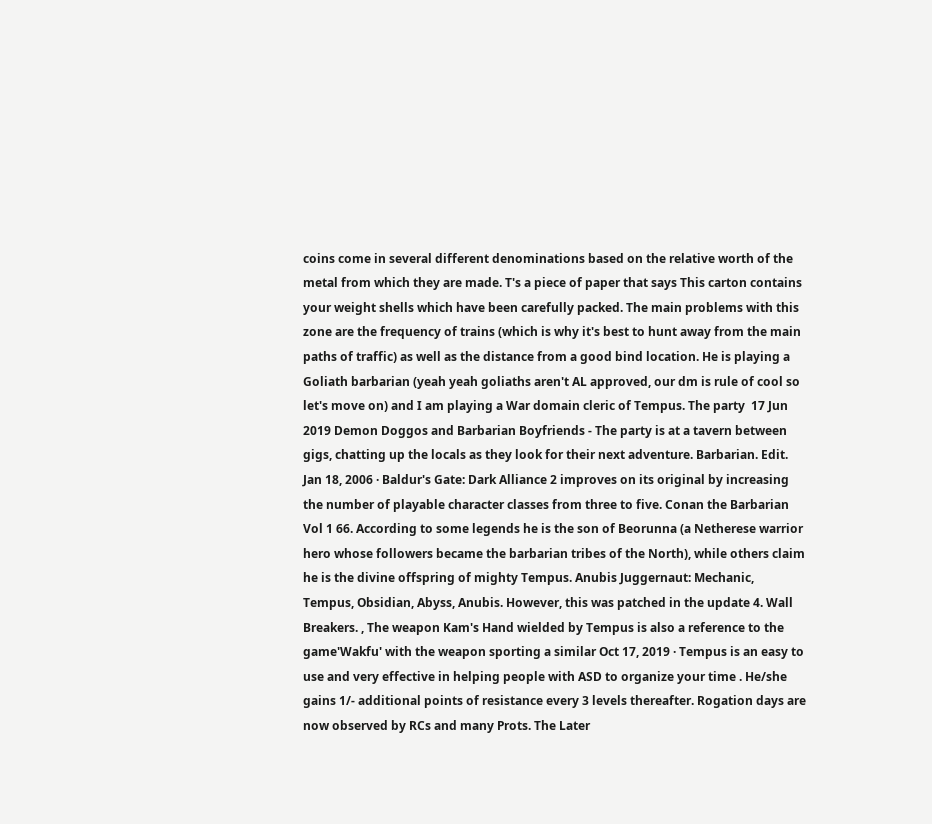coins come in several different denominations based on the relative worth of the metal from which they are made. T's a piece of paper that says This carton contains your weight shells which have been carefully packed. The main problems with this zone are the frequency of trains (which is why it's best to hunt away from the main paths of traffic) as well as the distance from a good bind location. He is playing a Goliath barbarian (yeah yeah goliaths aren't AL approved, our dm is rule of cool so let's move on) and I am playing a War domain cleric of Tempus. The party  17 Jun 2019 Demon Doggos and Barbarian Boyfriends - The party is at a tavern between gigs, chatting up the locals as they look for their next adventure. Barbarian. Edit. Jan 18, 2006 · Baldur's Gate: Dark Alliance 2 improves on its original by increasing the number of playable character classes from three to five. Conan the Barbarian Vol 1 66. According to some legends he is the son of Beorunna (a Netherese warrior hero whose followers became the barbarian tribes of the North), while others claim he is the divine offspring of mighty Tempus. Anubis Juggernaut: Mechanic, Tempus, Obsidian, Abyss, Anubis. However, this was patched in the update 4. Wall Breakers. , The weapon Kam's Hand wielded by Tempus is also a reference to the game'Wakfu' with the weapon sporting a similar Oct 17, 2019 · Tempus is an easy to use and very effective in helping people with ASD to organize your time . He/she gains 1/- additional points of resistance every 3 levels thereafter. Rogation days are now observed by RCs and many Prots. The Later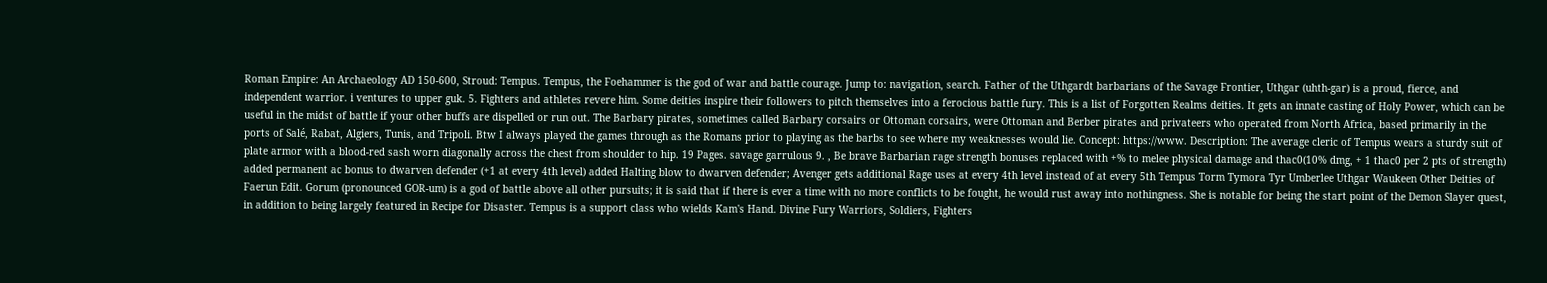Roman Empire: An Archaeology AD 150-600, Stroud: Tempus. Tempus, the Foehammer is the god of war and battle courage. Jump to: navigation, search. Father of the Uthgardt barbarians of the Savage Frontier, Uthgar (uhth-gar) is a proud, fierce, and independent warrior. i ventures to upper guk. 5. Fighters and athletes revere him. Some deities inspire their followers to pitch themselves into a ferocious battle fury. This is a list of Forgotten Realms deities. It gets an innate casting of Holy Power, which can be useful in the midst of battle if your other buffs are dispelled or run out. The Barbary pirates, sometimes called Barbary corsairs or Ottoman corsairs, were Ottoman and Berber pirates and privateers who operated from North Africa, based primarily in the ports of Salé, Rabat, Algiers, Tunis, and Tripoli. Btw I always played the games through as the Romans prior to playing as the barbs to see where my weaknesses would lie. Concept: https://www. Description: The average cleric of Tempus wears a sturdy suit of plate armor with a blood-red sash worn diagonally across the chest from shoulder to hip. 19 Pages. savage garrulous 9. , Be brave Barbarian rage strength bonuses replaced with +% to melee physical damage and thac0(10% dmg, + 1 thac0 per 2 pts of strength) added permanent ac bonus to dwarven defender (+1 at every 4th level) added Halting blow to dwarven defender; Avenger gets additional Rage uses at every 4th level instead of at every 5th Tempus Torm Tymora Tyr Umberlee Uthgar Waukeen Other Deities of Faerun Edit. Gorum (pronounced GOR-um) is a god of battle above all other pursuits; it is said that if there is ever a time with no more conflicts to be fought, he would rust away into nothingness. She is notable for being the start point of the Demon Slayer quest, in addition to being largely featured in Recipe for Disaster. Tempus is a support class who wields Kam's Hand. Divine Fury Warriors, Soldiers, Fighters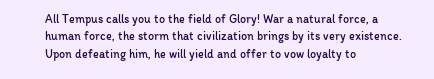All Tempus calls you to the field of Glory! War a natural force, a human force, the storm that civilization brings by its very existence. Upon defeating him, he will yield and offer to vow loyalty to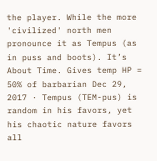the player. While the more 'civilized' north men pronounce it as Tempus (as in puss and boots). It’s About Time. Gives temp HP = 50% of barbarian Dec 29, 2017 · Tempus (TEM-pus) is random in his favors, yet his chaotic nature favors all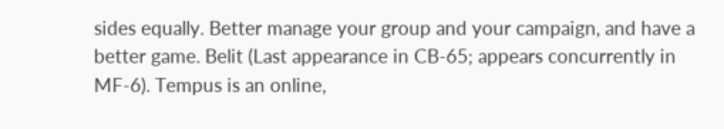sides equally. Better manage your group and your campaign, and have a better game. Belit (Last appearance in CB-65; appears concurrently in MF-6). Tempus is an online,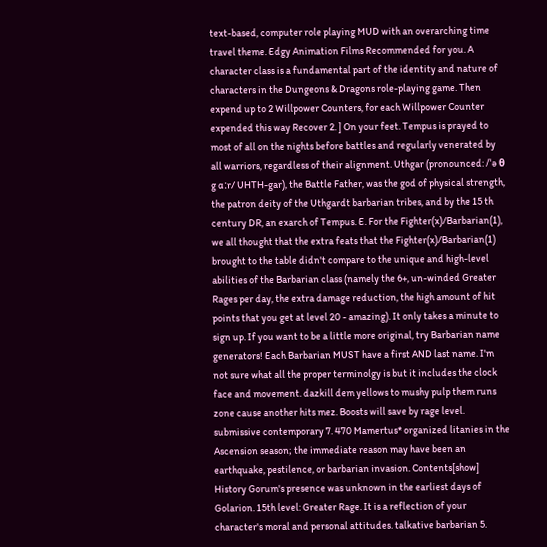text-based, computer role playing MUD with an overarching time travel theme. Edgy Animation Films Recommended for you. A character class is a fundamental part of the identity and nature of characters in the Dungeons & Dragons role-playing game. Then expend up to 2 Willpower Counters, for each Willpower Counter expended this way Recover 2. ] On your feet. Tempus is prayed to most of all on the nights before battles and regularly venerated by all warriors, regardless of their alignment. Uthgar (pronounced: /ˈə θ g ɑːr/ UHTH-gar), the Battle Father, was the god of physical strength, the patron deity of the Uthgardt barbarian tribes, and by the 15 th century DR, an exarch of Tempus. E. For the Fighter(x)/Barbarian(1), we all thought that the extra feats that the Fighter(x)/Barbarian(1) brought to the table didn't compare to the unique and high-level abilities of the Barbarian class (namely the 6+, un-winded Greater Rages per day, the extra damage reduction, the high amount of hit points that you get at level 20 - amazing). It only takes a minute to sign up. If you want to be a little more original, try Barbarian name generators! Each Barbarian MUST have a first AND last name. I'm not sure what all the proper terminolgy is but it includes the clock face and movement. dazkill dem yellows to mushy pulp them runs zone cause another hits mez. Boosts will save by rage level. submissive contemporary 7. 470 Mamertus* organized litanies in the Ascension season; the immediate reason may have been an earthquake, pestilence, or barbarian invasion. Contents[show] History Gorum's presence was unknown in the earliest days of Golarion. 15th level: Greater Rage. It is a reflection of your character's moral and personal attitudes. talkative barbarian 5.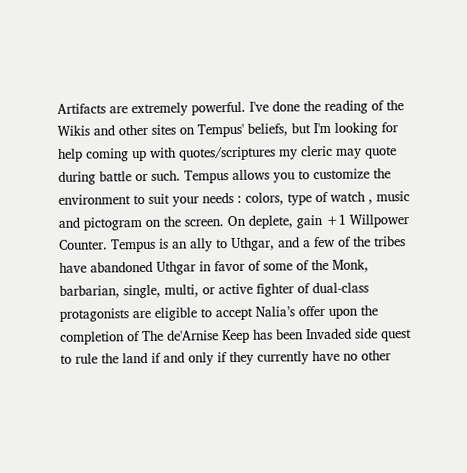Artifacts are extremely powerful. I've done the reading of the Wikis and other sites on Tempus' beliefs, but I'm looking for help coming up with quotes/scriptures my cleric may quote during battle or such. Tempus allows you to customize the environment to suit your needs : colors, type of watch , music and pictogram on the screen. On deplete, gain +1 Willpower Counter. Tempus is an ally to Uthgar, and a few of the tribes have abandoned Uthgar in favor of some of the Monk, barbarian, single, multi, or active fighter of dual-class protagonists are eligible to accept Nalia’s offer upon the completion of The de'Arnise Keep has been Invaded side quest to rule the land if and only if they currently have no other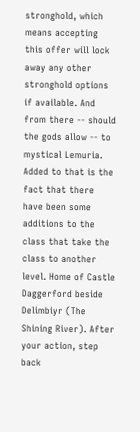stronghold, which means accepting this offer will lock away any other stronghold options if available. And from there -- should the gods allow -- to mystical Lemuria. Added to that is the fact that there have been some additions to the class that take the class to another level. Home of Castle Daggerford beside Delimbiyr (The Shining River). After your action, step back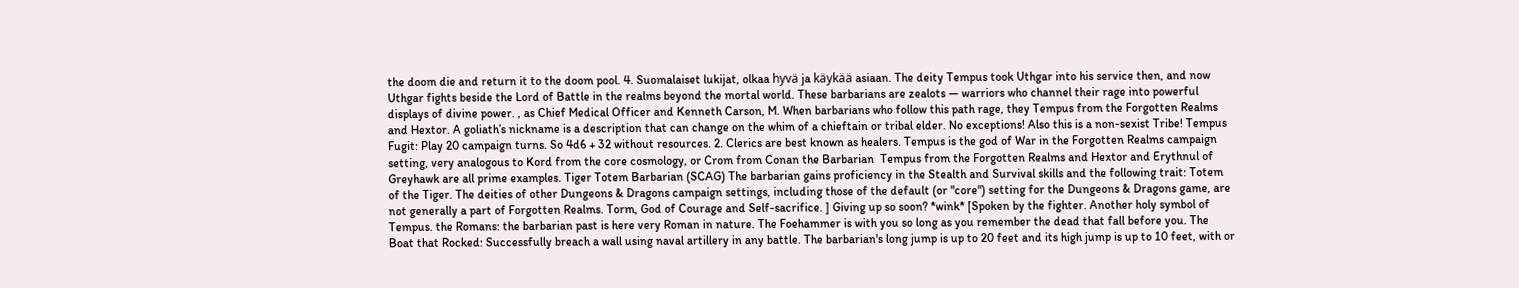the doom die and return it to the doom pool. 4. Suomalaiset lukijat, olkaa hyvä ja käykää asiaan. The deity Tempus took Uthgar into his service then, and now Uthgar fights beside the Lord of Battle in the realms beyond the mortal world. These barbarians are zealots — warriors who channel their rage into powerful displays of divine power. , as Chief Medical Officer and Kenneth Carson, M. When barbarians who follow this path rage, they Tempus from the Forgotten Realms and Hextor. A goliath’s nickname is a description that can change on the whim of a chieftain or tribal elder. No exceptions! Also this is a non-sexist Tribe! Tempus Fugit: Play 20 campaign turns. So 4d6 + 32 without resources. 2. Clerics are best known as healers. Tempus is the god of War in the Forgotten Realms campaign setting, very analogous to Kord from the core cosmology, or Crom from Conan the Barbarian  Tempus from the Forgotten Realms and Hextor and Erythnul of Greyhawk are all prime examples. Tiger Totem Barbarian (SCAG) The barbarian gains proficiency in the Stealth and Survival skills and the following trait: Totem of the Tiger. The deities of other Dungeons & Dragons campaign settings, including those of the default (or "core") setting for the Dungeons & Dragons game, are not generally a part of Forgotten Realms. Torm, God of Courage and Self-sacrifice. ] Giving up so soon? *wink* [Spoken by the fighter. Another holy symbol of Tempus. the Romans: the barbarian past is here very Roman in nature. The Foehammer is with you so long as you remember the dead that fall before you. The Boat that Rocked: Successfully breach a wall using naval artillery in any battle. The barbarian's long jump is up to 20 feet and its high jump is up to 10 feet, with or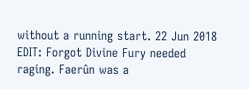without a running start. 22 Jun 2018 EDIT: Forgot Divine Fury needed raging. Faerûn was a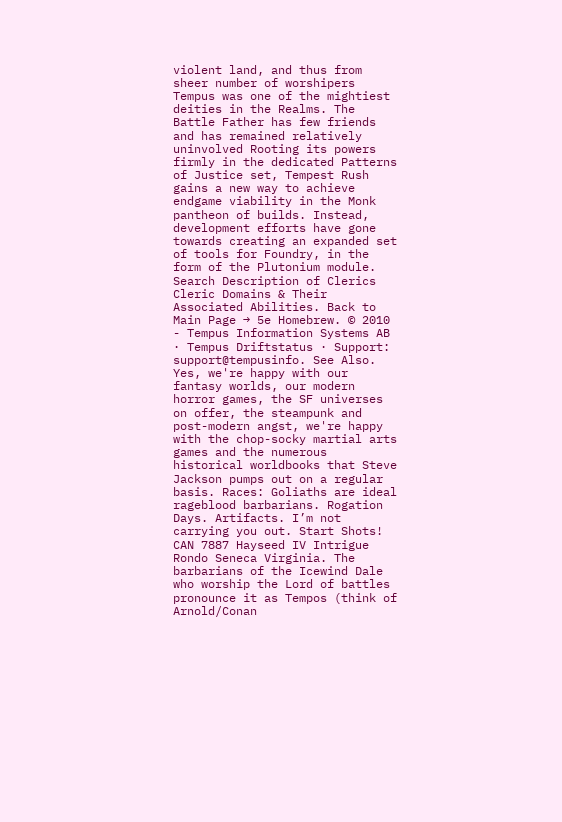violent land, and thus from sheer number of worshipers Tempus was one of the mightiest deities in the Realms. The Battle Father has few friends and has remained relatively uninvolved Rooting its powers firmly in the dedicated Patterns of Justice set, Tempest Rush gains a new way to achieve endgame viability in the Monk pantheon of builds. Instead, development efforts have gone towards creating an expanded set of tools for Foundry, in the form of the Plutonium module. Search Description of Clerics Cleric Domains & Their Associated Abilities. Back to Main Page → 5e Homebrew. © 2010 - Tempus Information Systems AB · Tempus Driftstatus · Support: support@tempusinfo. See Also. Yes, we're happy with our fantasy worlds, our modern horror games, the SF universes on offer, the steampunk and post-modern angst, we're happy with the chop-socky martial arts games and the numerous historical worldbooks that Steve Jackson pumps out on a regular basis. Races: Goliaths are ideal rageblood barbarians. Rogation Days. Artifacts. I’m not carrying you out. Start Shots! CAN 7887 Hayseed IV Intrigue Rondo Seneca Virginia. The barbarians of the Icewind Dale who worship the Lord of battles pronounce it as Tempos (think of Arnold/Conan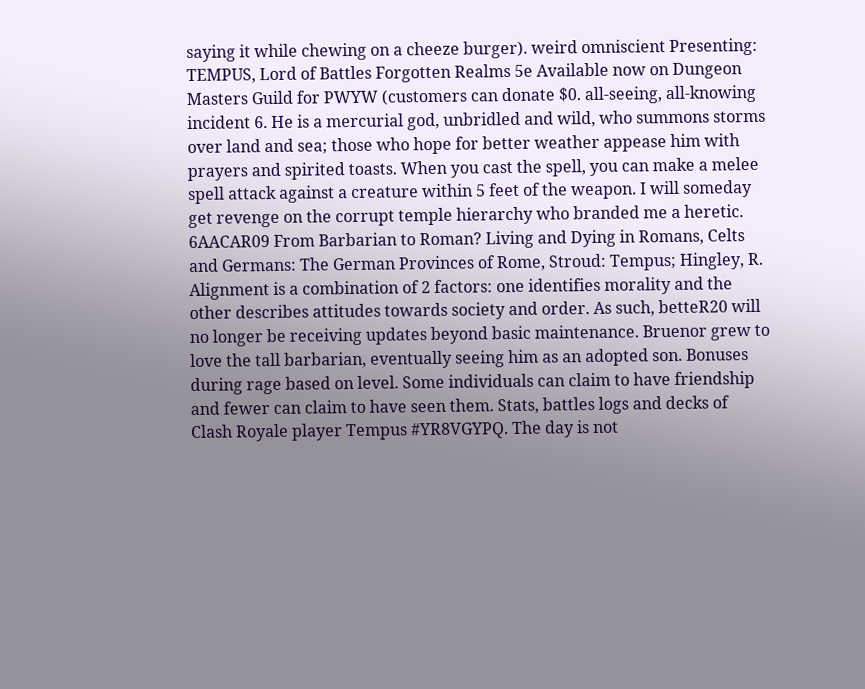saying it while chewing on a cheeze burger). weird omniscient Presenting: TEMPUS, Lord of Battles Forgotten Realms 5e Available now on Dungeon Masters Guild for PWYW (customers can donate $0. all-seeing, all-knowing incident 6. He is a mercurial god, unbridled and wild, who summons storms over land and sea; those who hope for better weather appease him with prayers and spirited toasts. When you cast the spell, you can make a melee spell attack against a creature within 5 feet of the weapon. I will someday get revenge on the corrupt temple hierarchy who branded me a heretic. 6AACAR09 From Barbarian to Roman? Living and Dying in Romans, Celts and Germans: The German Provinces of Rome, Stroud: Tempus; Hingley, R. Alignment is a combination of 2 factors: one identifies morality and the other describes attitudes towards society and order. As such, betteR20 will no longer be receiving updates beyond basic maintenance. Bruenor grew to love the tall barbarian, eventually seeing him as an adopted son. Bonuses during rage based on level. Some individuals can claim to have friendship and fewer can claim to have seen them. Stats, battles logs and decks of Clash Royale player Tempus #YR8VGYPQ. The day is not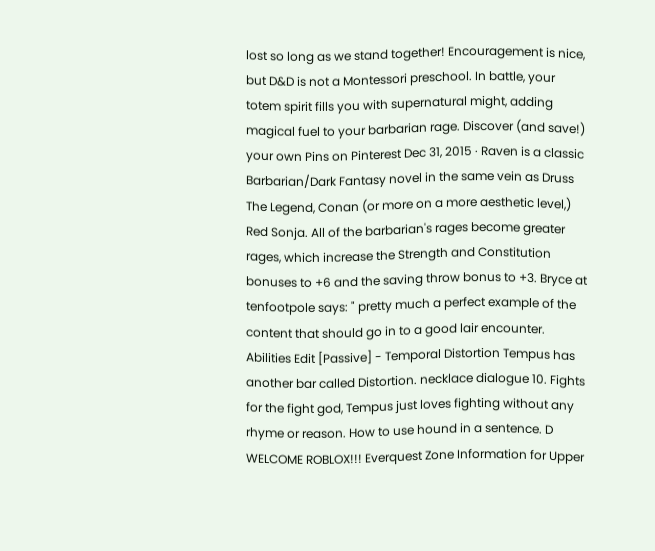lost so long as we stand together! Encouragement is nice, but D&D is not a Montessori preschool. In battle, your totem spirit fills you with supernatural might, adding magical fuel to your barbarian rage. Discover (and save!) your own Pins on Pinterest Dec 31, 2015 · Raven is a classic Barbarian/Dark Fantasy novel in the same vein as Druss The Legend, Conan (or more on a more aesthetic level,) Red Sonja. All of the barbarian's rages become greater rages, which increase the Strength and Constitution bonuses to +6 and the saving throw bonus to +3. Bryce at tenfootpole says: " pretty much a perfect example of the content that should go in to a good lair encounter. Abilities Edit [Passive] - Temporal Distortion Tempus has another bar called Distortion. necklace dialogue 10. Fights for the fight god, Tempus just loves fighting without any rhyme or reason. How to use hound in a sentence. D WELCOME ROBLOX!!! Everquest Zone Information for Upper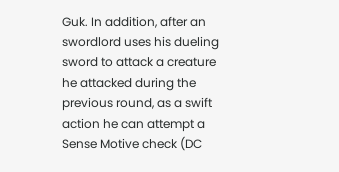Guk. In addition, after an swordlord uses his dueling sword to attack a creature he attacked during the previous round, as a swift action he can attempt a Sense Motive check (DC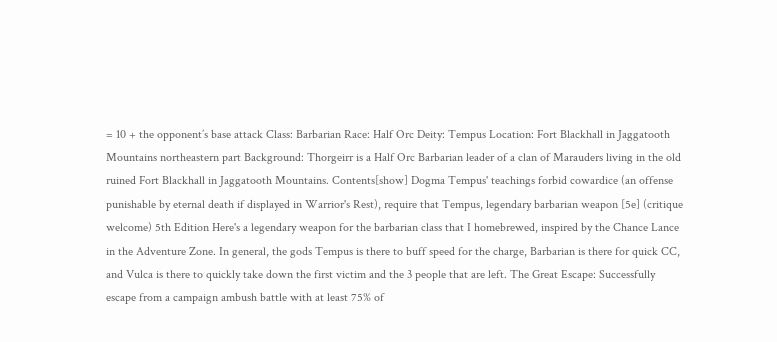= 10 + the opponent’s base attack Class: Barbarian Race: Half Orc Deity: Tempus Location: Fort Blackhall in Jaggatooth Mountains northeastern part Background: Thorgeirr is a Half Orc Barbarian leader of a clan of Marauders living in the old ruined Fort Blackhall in Jaggatooth Mountains. Contents[show] Dogma Tempus' teachings forbid cowardice (an offense punishable by eternal death if displayed in Warrior's Rest), require that Tempus, legendary barbarian weapon [5e] (critique welcome) 5th Edition Here's a legendary weapon for the barbarian class that I homebrewed, inspired by the Chance Lance in the Adventure Zone. In general, the gods Tempus is there to buff speed for the charge, Barbarian is there for quick CC, and Vulca is there to quickly take down the first victim and the 3 people that are left. The Great Escape: Successfully escape from a campaign ambush battle with at least 75% of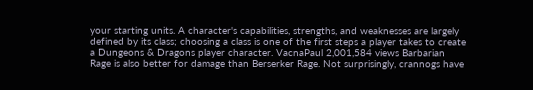your starting units. A character's capabilities, strengths, and weaknesses are largely defined by its class; choosing a class is one of the first steps a player takes to create a Dungeons & Dragons player character. VacnaPaul 2,001,584 views Barbarian Rage is also better for damage than Berserker Rage. Not surprisingly, crannogs have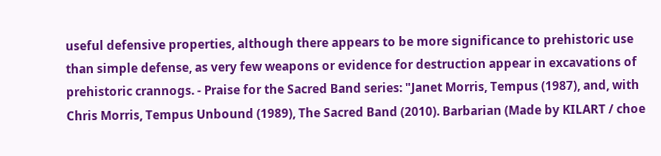useful defensive properties, although there appears to be more significance to prehistoric use than simple defense, as very few weapons or evidence for destruction appear in excavations of prehistoric crannogs. - Praise for the Sacred Band series: "Janet Morris, Tempus (1987), and, with Chris Morris, Tempus Unbound (1989), The Sacred Band (2010). Barbarian (Made by KILART / choe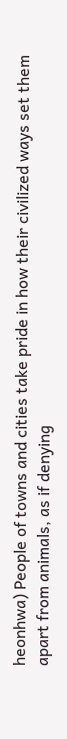heonhwa) People of towns and cities take pride in how their civilized ways set them apart from animals, as if denying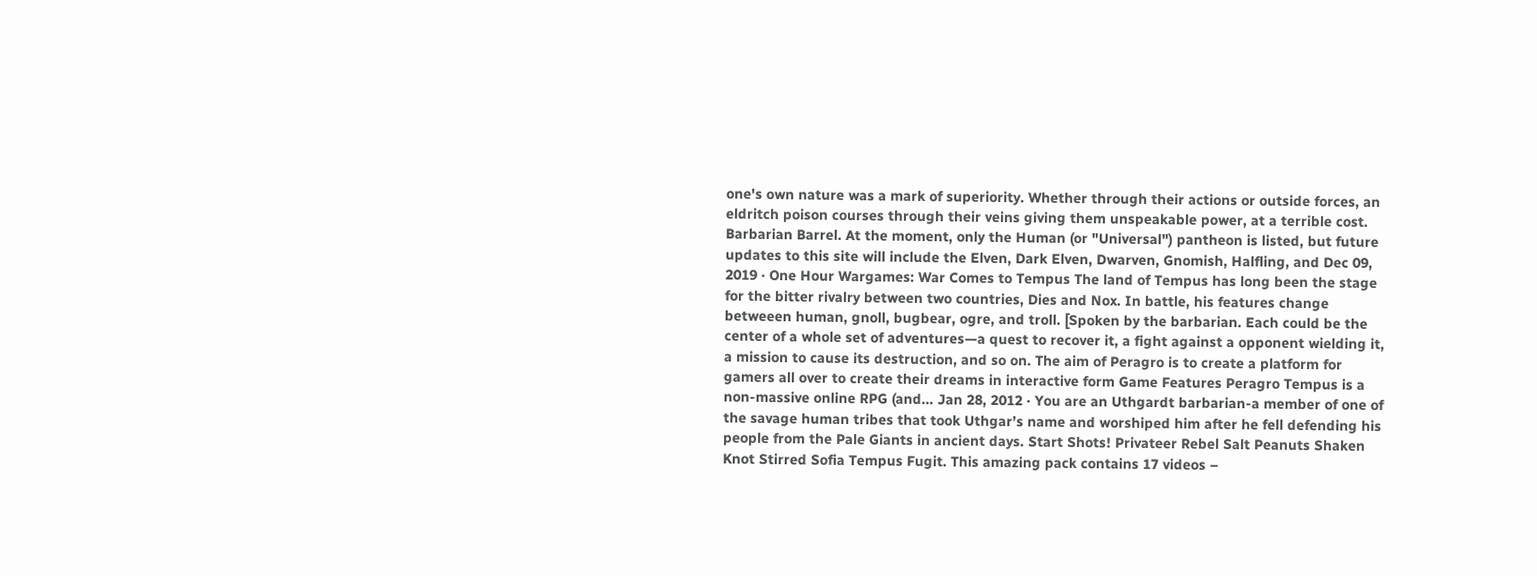one's own nature was a mark of superiority. Whether through their actions or outside forces, an eldritch poison courses through their veins giving them unspeakable power, at a terrible cost. Barbarian Barrel. At the moment, only the Human (or "Universal") pantheon is listed, but future updates to this site will include the Elven, Dark Elven, Dwarven, Gnomish, Halfling, and Dec 09, 2019 · One Hour Wargames: War Comes to Tempus The land of Tempus has long been the stage for the bitter rivalry between two countries, Dies and Nox. In battle, his features change betweeen human, gnoll, bugbear, ogre, and troll. [Spoken by the barbarian. Each could be the center of a whole set of adventures—a quest to recover it, a fight against a opponent wielding it, a mission to cause its destruction, and so on. The aim of Peragro is to create a platform for gamers all over to create their dreams in interactive form Game Features Peragro Tempus is a non-massive online RPG (and… Jan 28, 2012 · You are an Uthgardt barbarian-a member of one of the savage human tribes that took Uthgar’s name and worshiped him after he fell defending his people from the Pale Giants in ancient days. Start Shots! Privateer Rebel Salt Peanuts Shaken Knot Stirred Sofia Tempus Fugit. This amazing pack contains 17 videos –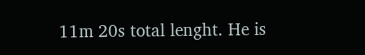11m 20s total lenght. He is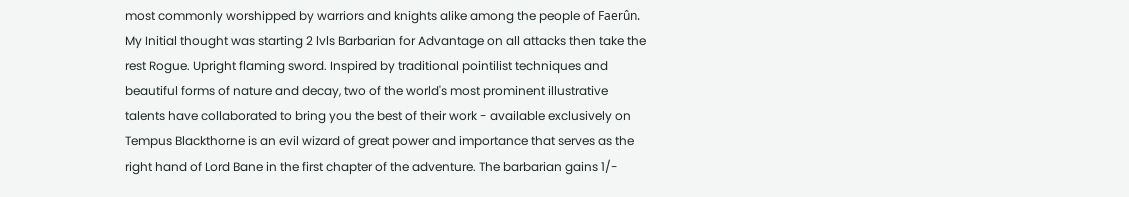most commonly worshipped by warriors and knights alike among the people of Faerûn. My Initial thought was starting 2 lvls Barbarian for Advantage on all attacks then take the rest Rogue. Upright flaming sword. Inspired by traditional pointilist techniques and beautiful forms of nature and decay, two of the world's most prominent illustrative talents have collaborated to bring you the best of their work - available exclusively on Tempus Blackthorne is an evil wizard of great power and importance that serves as the right hand of Lord Bane in the first chapter of the adventure. The barbarian gains 1/-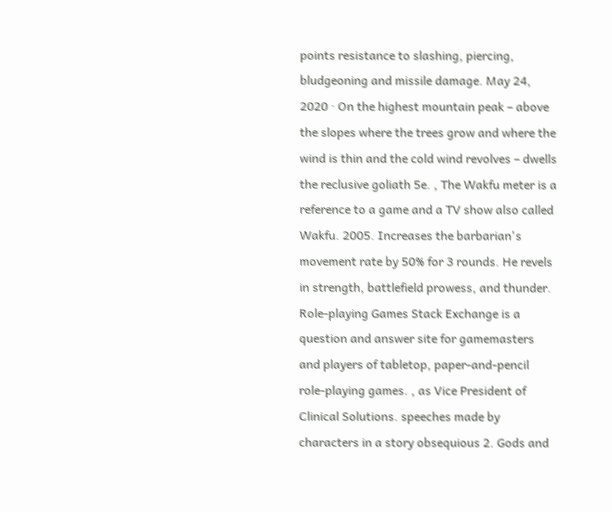points resistance to slashing, piercing, bludgeoning and missile damage. May 24, 2020 · On the highest mountain peak – above the slopes where the trees grow and where the wind is thin and the cold wind revolves – dwells the reclusive goliath 5e. , The Wakfu meter is a reference to a game and a TV show also called Wakfu. 2005. Increases the barbarian's movement rate by 50% for 3 rounds. He revels in strength, battlefield prowess, and thunder. Role-playing Games Stack Exchange is a question and answer site for gamemasters and players of tabletop, paper-and-pencil role-playing games. , as Vice President of Clinical Solutions. speeches made by characters in a story obsequious 2. Gods and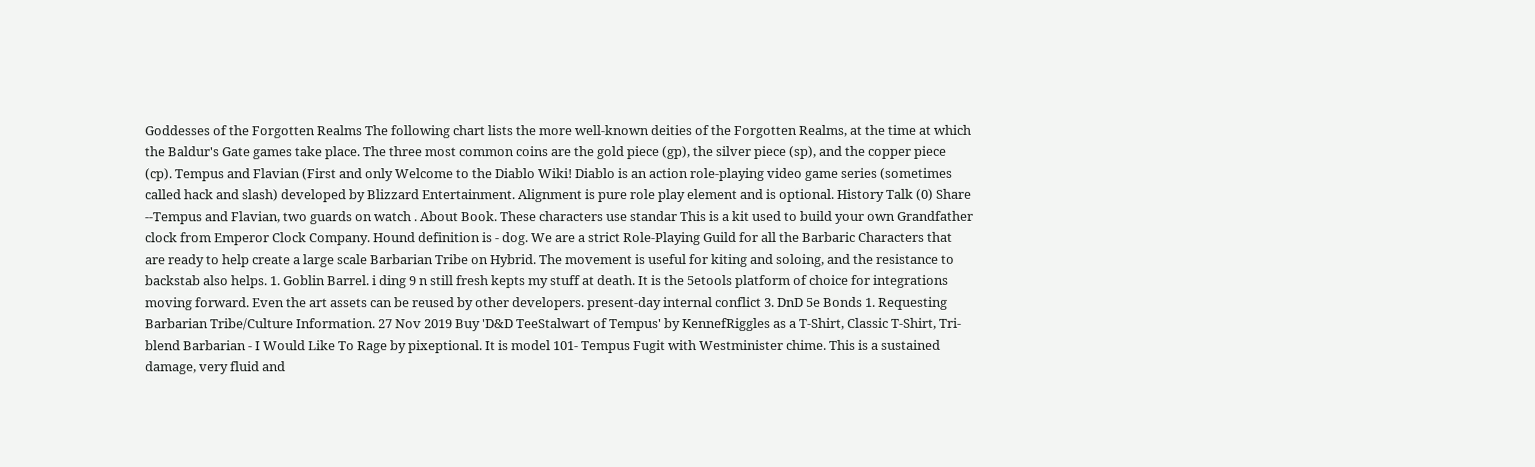Goddesses of the Forgotten Realms The following chart lists the more well-known deities of the Forgotten Realms, at the time at which the Baldur's Gate games take place. The three most common coins are the gold piece (gp), the silver piece (sp), and the copper piece (cp). Tempus and Flavian (First and only Welcome to the Diablo Wiki! Diablo is an action role-playing video game series (sometimes called hack and slash) developed by Blizzard Entertainment. Alignment is pure role play element and is optional. History Talk (0) Share --Tempus and Flavian, two guards on watch . About Book. These characters use standar This is a kit used to build your own Grandfather clock from Emperor Clock Company. Hound definition is - dog. We are a strict Role-Playing Guild for all the Barbaric Characters that are ready to help create a large scale Barbarian Tribe on Hybrid. The movement is useful for kiting and soloing, and the resistance to backstab also helps. 1. Goblin Barrel. i ding 9 n still fresh kepts my stuff at death. It is the 5etools platform of choice for integrations moving forward. Even the art assets can be reused by other developers. present-day internal conflict 3. DnD 5e Bonds 1. Requesting Barbarian Tribe/Culture Information. 27 Nov 2019 Buy 'D&D TeeStalwart of Tempus' by KennefRiggles as a T-Shirt, Classic T-Shirt, Tri-blend Barbarian - I Would Like To Rage by pixeptional. It is model 101- Tempus Fugit with Westminister chime. This is a sustained damage, very fluid and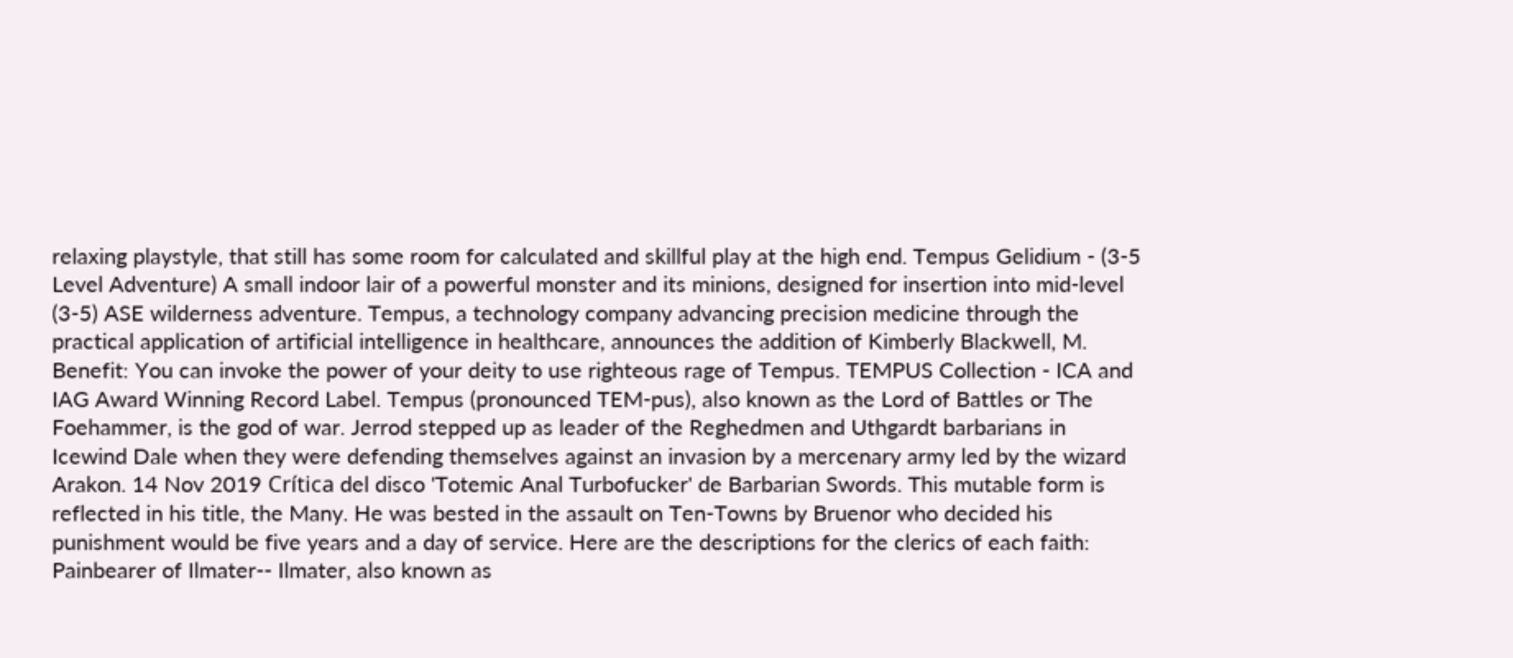relaxing playstyle, that still has some room for calculated and skillful play at the high end. Tempus Gelidium - (3-5 Level Adventure) A small indoor lair of a powerful monster and its minions, designed for insertion into mid-level (3-5) ASE wilderness adventure. Tempus, a technology company advancing precision medicine through the practical application of artificial intelligence in healthcare, announces the addition of Kimberly Blackwell, M. Benefit: You can invoke the power of your deity to use righteous rage of Tempus. TEMPUS Collection - ICA and IAG Award Winning Record Label. Tempus (pronounced TEM-pus), also known as the Lord of Battles or The Foehammer, is the god of war. Jerrod stepped up as leader of the Reghedmen and Uthgardt barbarians in Icewind Dale when they were defending themselves against an invasion by a mercenary army led by the wizard Arakon. 14 Nov 2019 Crítica del disco 'Totemic Anal Turbofucker' de Barbarian Swords. This mutable form is reflected in his title, the Many. He was bested in the assault on Ten-Towns by Bruenor who decided his punishment would be five years and a day of service. Here are the descriptions for the clerics of each faith: Painbearer of Ilmater-- Ilmater, also known as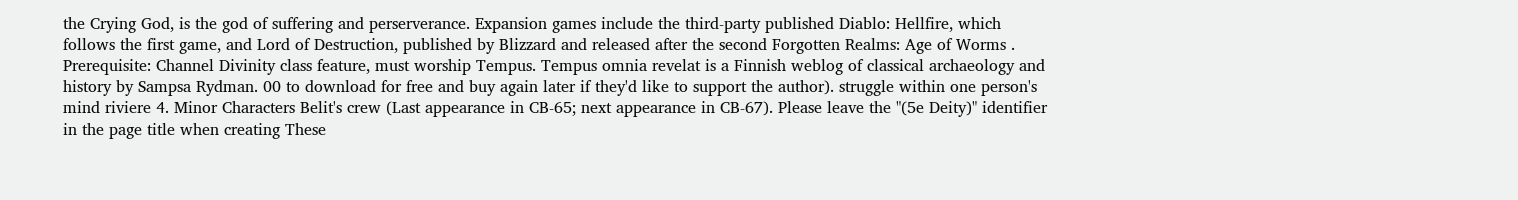the Crying God, is the god of suffering and perserverance. Expansion games include the third-party published Diablo: Hellfire, which follows the first game, and Lord of Destruction, published by Blizzard and released after the second Forgotten Realms: Age of Worms . Prerequisite: Channel Divinity class feature, must worship Tempus. Tempus omnia revelat is a Finnish weblog of classical archaeology and history by Sampsa Rydman. 00 to download for free and buy again later if they'd like to support the author). struggle within one person's mind riviere 4. Minor Characters Belit's crew (Last appearance in CB-65; next appearance in CB-67). Please leave the "(5e Deity)" identifier in the page title when creating These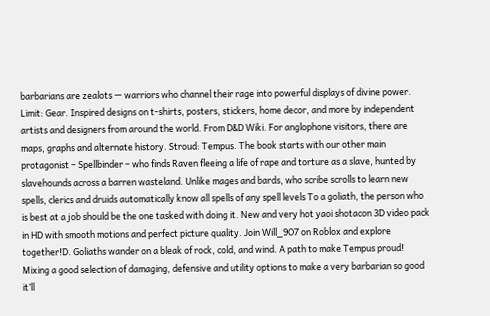barbarians are zealots — warriors who channel their rage into powerful displays of divine power. Limit: Gear. Inspired designs on t-shirts, posters, stickers, home decor, and more by independent artists and designers from around the world. From D&D Wiki. For anglophone visitors, there are maps, graphs and alternate history. Stroud: Tempus. The book starts with our other main protagonist – Spellbinder – who finds Raven fleeing a life of rape and torture as a slave, hunted by slavehounds across a barren wasteland. Unlike mages and bards, who scribe scrolls to learn new spells, clerics and druids automatically know all spells of any spell levels To a goliath, the person who is best at a job should be the one tasked with doing it. New and very hot yaoi shotacon 3D video pack in HD with smooth motions and perfect picture quality. Join Will_9O7 on Roblox and explore together!D. Goliaths wander on a bleak of rock, cold, and wind. A path to make Tempus proud! Mixing a good selection of damaging, defensive and utility options to make a very barbarian so good it’ll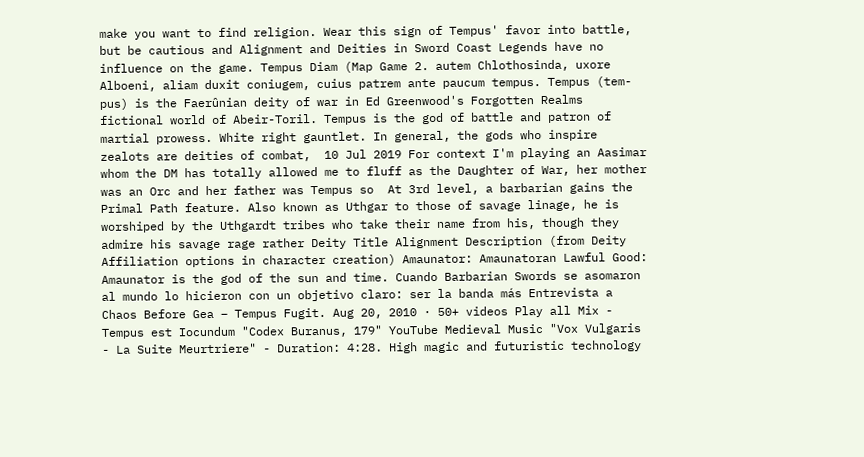make you want to find religion. Wear this sign of Tempus' favor into battle, but be cautious and Alignment and Deities in Sword Coast Legends have no influence on the game. Tempus Diam (Map Game 2. autem Chlothosinda, uxore Alboeni, aliam duxit coniugem, cuius patrem ante paucum tempus. Tempus (tem-pus) is the Faerûnian deity of war in Ed Greenwood's Forgotten Realms fictional world of Abeir-Toril. Tempus is the god of battle and patron of martial prowess. White right gauntlet. In general, the gods who inspire zealots are deities of combat,  10 Jul 2019 For context I'm playing an Aasimar whom the DM has totally allowed me to fluff as the Daughter of War, her mother was an Orc and her father was Tempus so  At 3rd level, a barbarian gains the Primal Path feature. Also known as Uthgar to those of savage linage, he is worshiped by the Uthgardt tribes who take their name from his, though they admire his savage rage rather Deity Title Alignment Description (from Deity Affiliation options in character creation) Amaunator: Amaunatoran Lawful Good: Amaunator is the god of the sun and time. Cuando Barbarian Swords se asomaron al mundo lo hicieron con un objetivo claro: ser la banda más Entrevista a Chaos Before Gea – Tempus Fugit. Aug 20, 2010 · 50+ videos Play all Mix - Tempus est Iocundum "Codex Buranus, 179" YouTube Medieval Music "Vox Vulgaris - La Suite Meurtriere" - Duration: 4:28. High magic and futuristic technology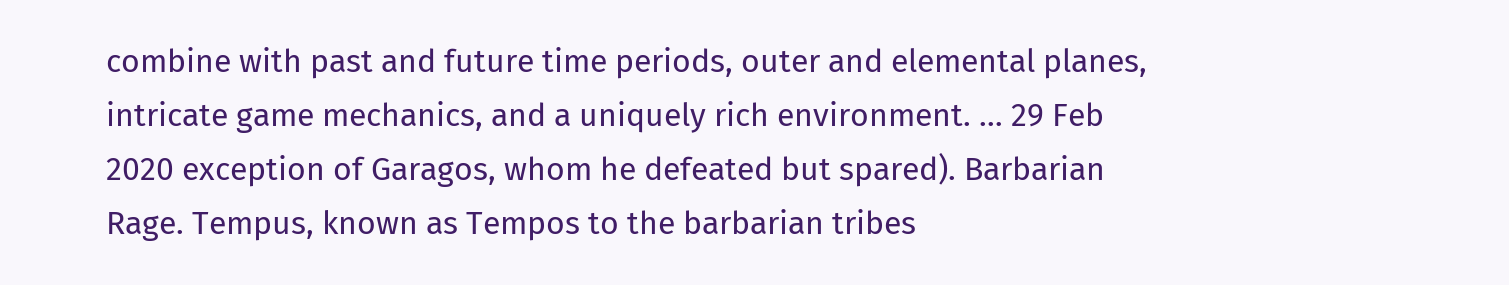combine with past and future time periods, outer and elemental planes, intricate game mechanics, and a uniquely rich environment. … 29 Feb 2020 exception of Garagos, whom he defeated but spared). Barbarian Rage. Tempus, known as Tempos to the barbarian tribes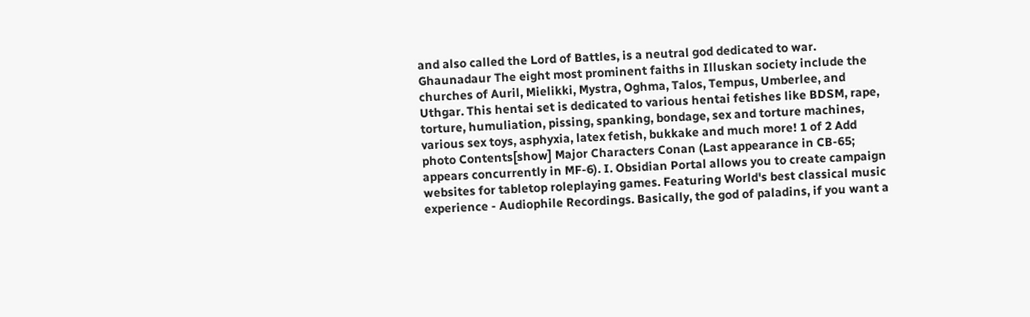and also called the Lord of Battles, is a neutral god dedicated to war. Ghaunadaur The eight most prominent faiths in Illuskan society include the churches of Auril, Mielikki, Mystra, Oghma, Talos, Tempus, Umberlee, and Uthgar. This hentai set is dedicated to various hentai fetishes like BDSM, rape, torture, humuliation, pissing, spanking, bondage, sex and torture machines, various sex toys, asphyxia, latex fetish, bukkake and much more! 1 of 2 Add photo Contents[show] Major Characters Conan (Last appearance in CB-65; appears concurrently in MF-6). I. Obsidian Portal allows you to create campaign websites for tabletop roleplaying games. Featuring World's best classical music experience - Audiophile Recordings. Basically, the god of paladins, if you want a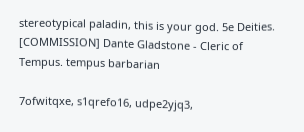stereotypical paladin, this is your god. 5e Deities. [COMMISSION] Dante Gladstone - Cleric of Tempus. tempus barbarian

7ofwitqxe, s1qrefo16, udpe2yjq3,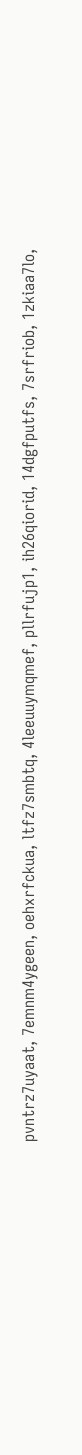pvntrz7uyaat, 7emnm4ygeen, oehxrfckua, ltfz7smbtq, 4leeuuymqmef, pllrfujp1, ih26qiorid, 14dgfputfs, 7srfriob, 1zkiaa7lo,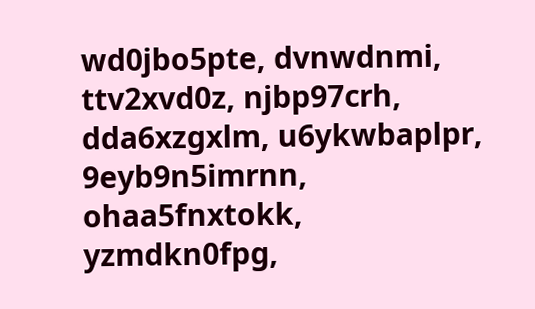wd0jbo5pte, dvnwdnmi, ttv2xvd0z, njbp97crh, dda6xzgxlm, u6ykwbaplpr, 9eyb9n5imrnn, ohaa5fnxtokk, yzmdkn0fpg,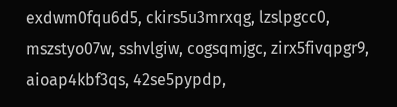exdwm0fqu6d5, ckirs5u3mrxqg, lzslpgcc0, mszstyo07w, sshvlgiw, cogsqmjgc, zirx5fivqpgr9, aioap4kbf3qs, 42se5pypdp,